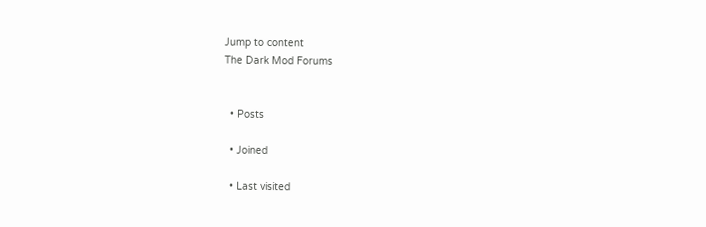Jump to content
The Dark Mod Forums


  • Posts

  • Joined

  • Last visited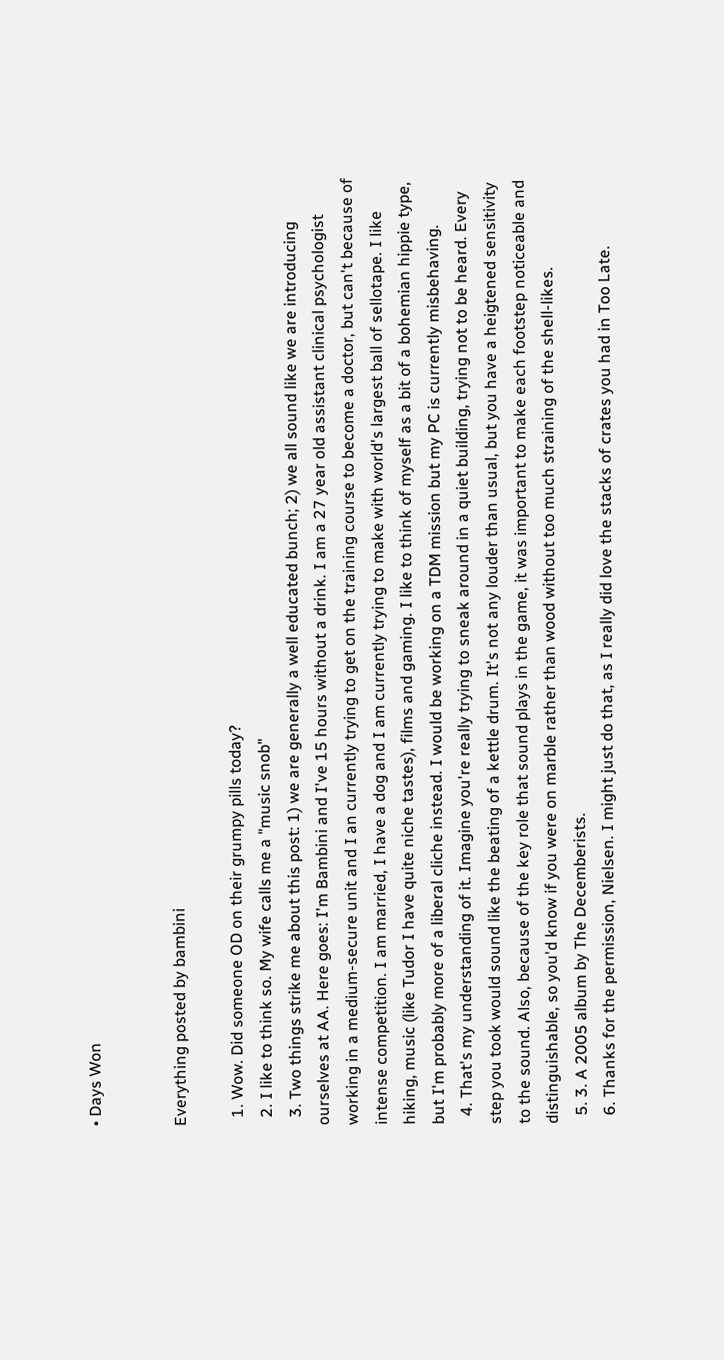• Days Won


Everything posted by bambini

  1. Wow. Did someone OD on their grumpy pills today?
  2. I like to think so. My wife calls me a "music snob"
  3. Two things strike me about this post: 1) we are generally a well educated bunch; 2) we all sound like we are introducing ourselves at AA. Here goes: I'm Bambini and I've 15 hours without a drink. I am a 27 year old assistant clinical psychologist working in a medium-secure unit and I an currently trying to get on the training course to become a doctor, but can't because of intense competition. I am married, I have a dog and I am currently trying to make with world's largest ball of sellotape. I like hiking, music (like Tudor I have quite niche tastes), films and gaming. I like to think of myself as a bit of a bohemian hippie type, but I'm probably more of a liberal cliche instead. I would be working on a TDM mission but my PC is currently misbehaving.
  4. That's my understanding of it. Imagine you're really trying to sneak around in a quiet building, trying not to be heard. Every step you took would sound like the beating of a kettle drum. It's not any louder than usual, but you have a heigtened sensitivity to the sound. Also, because of the key role that sound plays in the game, it was important to make each footstep noticeable and distinguishable, so you'd know if you were on marble rather than wood without too much straining of the shell-likes.
  5. 3. A 2005 album by The Decemberists.
  6. Thanks for the permission, Nielsen. I might just do that, as I really did love the stacks of crates you had in Too Late.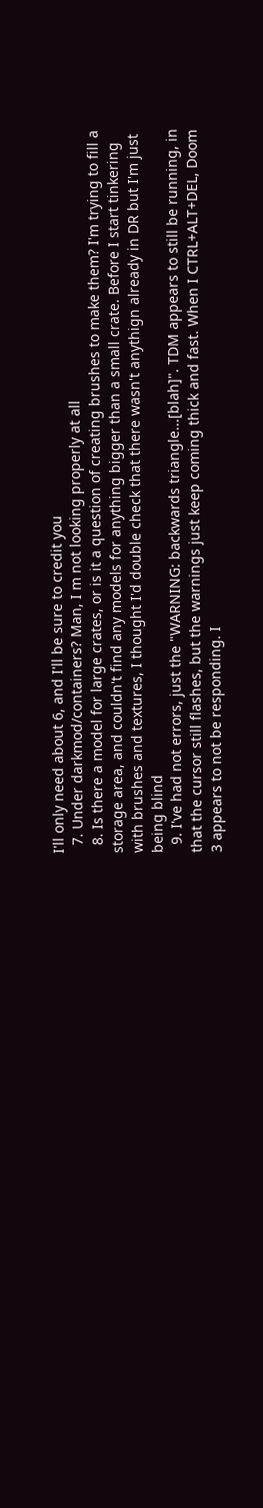I'll only need about 6, and I'll be sure to credit you
  7. Under darkmod/containers? Man, I m not looking properly at all
  8. Is there a model for large crates, or is it a question of creating brushes to make them? I'm trying to fill a storage area, and couldn't find any models for anything bigger than a small crate. Before I start tinkering with brushes and textures, I thought I'd double check that there wasn't anythign already in DR but I'm just being blind
  9. I've had not errors, just the "WARNING: backwards triangle...[blah]". TDM appears to still be running, in that the cursor still flashes, but the warnings just keep coming thick and fast. When I CTRL+ALT+DEL, Doom 3 appears to not be responding. I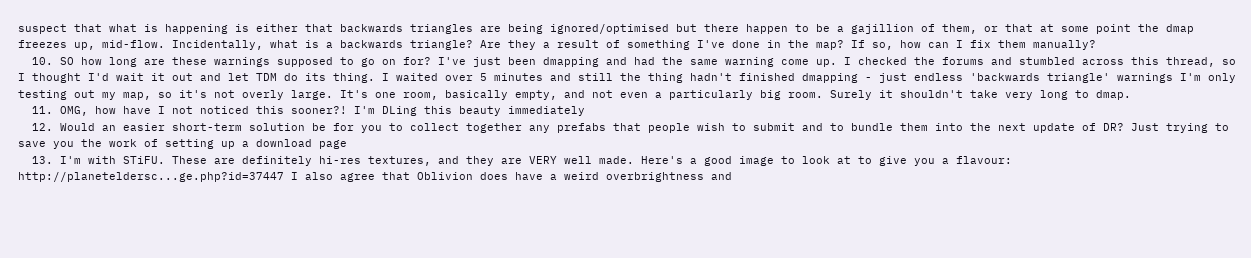suspect that what is happening is either that backwards triangles are being ignored/optimised but there happen to be a gajillion of them, or that at some point the dmap freezes up, mid-flow. Incidentally, what is a backwards triangle? Are they a result of something I've done in the map? If so, how can I fix them manually?
  10. SO how long are these warnings supposed to go on for? I've just been dmapping and had the same warning come up. I checked the forums and stumbled across this thread, so I thought I'd wait it out and let TDM do its thing. I waited over 5 minutes and still the thing hadn't finished dmapping - just endless 'backwards triangle' warnings I'm only testing out my map, so it's not overly large. It's one room, basically empty, and not even a particularly big room. Surely it shouldn't take very long to dmap.
  11. OMG, how have I not noticed this sooner?! I'm DLing this beauty immediately
  12. Would an easier short-term solution be for you to collect together any prefabs that people wish to submit and to bundle them into the next update of DR? Just trying to save you the work of setting up a download page
  13. I'm with STiFU. These are definitely hi-res textures, and they are VERY well made. Here's a good image to look at to give you a flavour: http://planeteldersc...ge.php?id=37447 I also agree that Oblivion does have a weird overbrightness and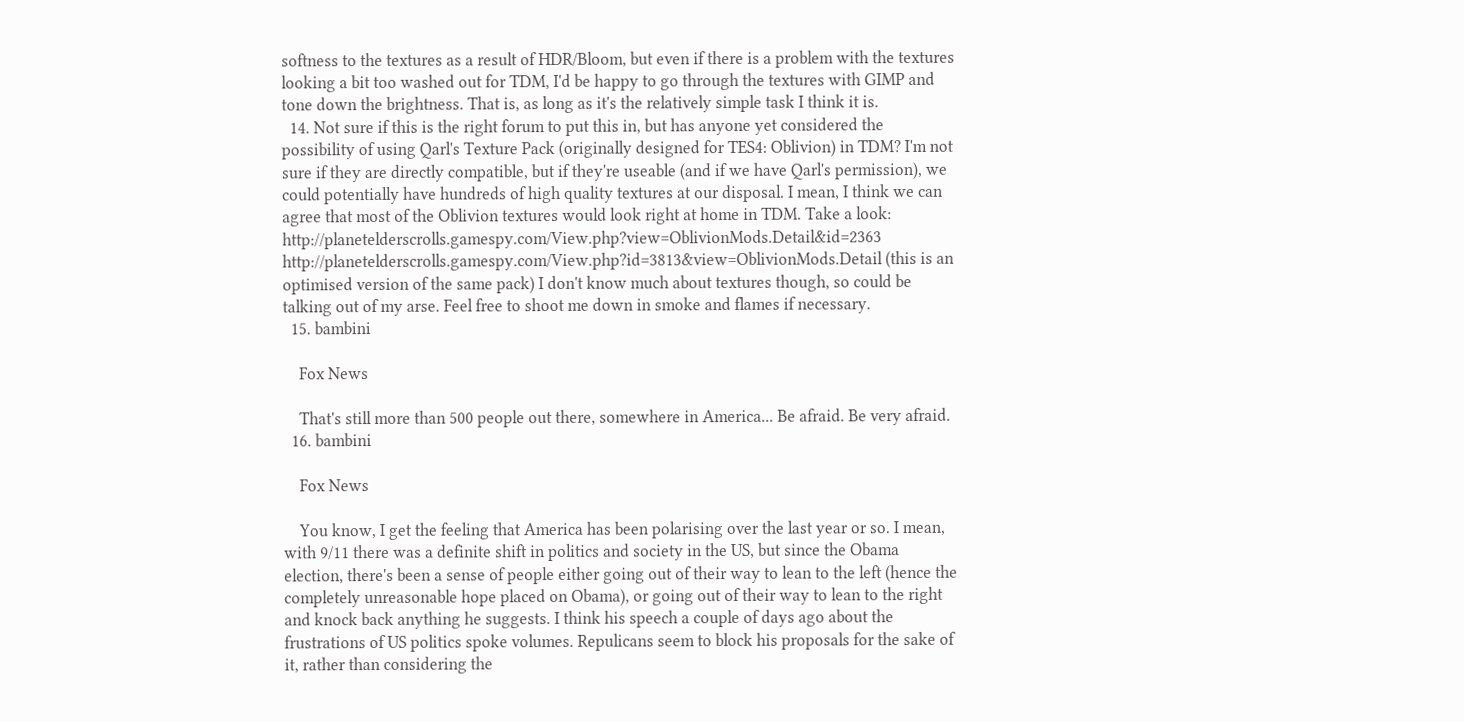softness to the textures as a result of HDR/Bloom, but even if there is a problem with the textures looking a bit too washed out for TDM, I'd be happy to go through the textures with GIMP and tone down the brightness. That is, as long as it's the relatively simple task I think it is.
  14. Not sure if this is the right forum to put this in, but has anyone yet considered the possibility of using Qarl's Texture Pack (originally designed for TES4: Oblivion) in TDM? I'm not sure if they are directly compatible, but if they're useable (and if we have Qarl's permission), we could potentially have hundreds of high quality textures at our disposal. I mean, I think we can agree that most of the Oblivion textures would look right at home in TDM. Take a look: http://planetelderscrolls.gamespy.com/View.php?view=OblivionMods.Detail&id=2363 http://planetelderscrolls.gamespy.com/View.php?id=3813&view=OblivionMods.Detail (this is an optimised version of the same pack) I don't know much about textures though, so could be talking out of my arse. Feel free to shoot me down in smoke and flames if necessary.
  15. bambini

    Fox News

    That's still more than 500 people out there, somewhere in America... Be afraid. Be very afraid.
  16. bambini

    Fox News

    You know, I get the feeling that America has been polarising over the last year or so. I mean, with 9/11 there was a definite shift in politics and society in the US, but since the Obama election, there's been a sense of people either going out of their way to lean to the left (hence the completely unreasonable hope placed on Obama), or going out of their way to lean to the right and knock back anything he suggests. I think his speech a couple of days ago about the frustrations of US politics spoke volumes. Repulicans seem to block his proposals for the sake of it, rather than considering the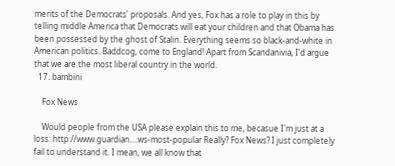merits of the Democrats' proposals. And yes, Fox has a role to play in this by telling middle America that Democrats will eat your children and that Obama has been possessed by the ghost of Stalin. Everything seems so black-and-white in American politics. Baddcog, come to England! Apart from Scandanivia, I'd argue that we are the most liberal country in the world.
  17. bambini

    Fox News

    Would people from the USA please explain this to me, becasue I'm just at a loss: http://www.guardian....ws-most-popular Really? Fox News? I just completely fail to understand it. I mean, we all know that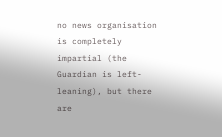no news organisation is completely impartial (the Guardian is left-leaning), but there are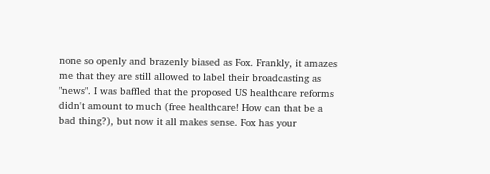none so openly and brazenly biased as Fox. Frankly, it amazes me that they are still allowed to label their broadcasting as "news". I was baffled that the proposed US healthcare reforms didn't amount to much (free healthcare! How can that be a bad thing?), but now it all makes sense. Fox has your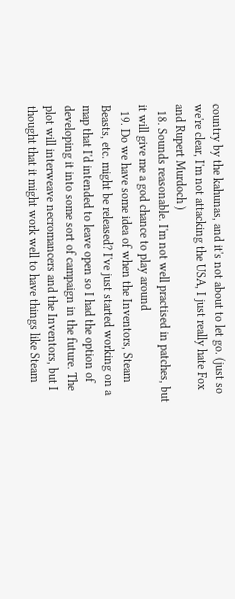country by the kahunas, and it's not about to let go. (just so we're clear, I'm not attacking the USA, I just really hate Fox and Rupert Murdoch )
  18. Sounds reasonable. I'm not well practised in patches, but it will give me a god chance to play around
  19. Do we have some idea of when the Inventors, Steam Beasts, etc. might be released? I've just started working on a map that I'd intended to leave open so I had the option of developing it into some sort of campaign in the future. The plot will interweave necromancers and the Inventors, but I thought that it might work well to have things like Steam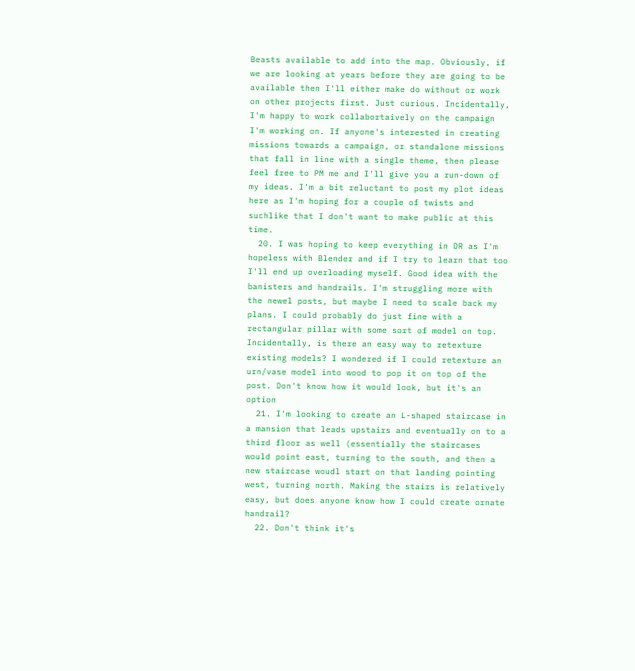Beasts available to add into the map. Obviously, if we are looking at years before they are going to be available then I'll either make do without or work on other projects first. Just curious. Incidentally, I'm happy to work collabortaively on the campaign I'm working on. If anyone's interested in creating missions towards a campaign, or standalone missions that fall in line with a single theme, then please feel free to PM me and I'll give you a run-down of my ideas. I'm a bit reluctant to post my plot ideas here as I'm hoping for a couple of twists and suchlike that I don't want to make public at this time.
  20. I was hoping to keep everything in DR as I'm hopeless with Blender and if I try to learn that too I'll end up overloading myself. Good idea with the banisters and handrails. I'm struggling more with the newel posts, but maybe I need to scale back my plans. I could probably do just fine with a rectangular pillar with some sort of model on top. Incidentally, is there an easy way to retexture existing models? I wondered if I could retexture an urn/vase model into wood to pop it on top of the post. Don't know how it would look, but it's an option
  21. I'm looking to create an L-shaped staircase in a mansion that leads upstairs and eventually on to a third floor as well (essentially the staircases would point east, turning to the south, and then a new staircase woudl start on that landing pointing west, turning north. Making the stairs is relatively easy, but does anyone know how I could create ornate handrail?
  22. Don't think it's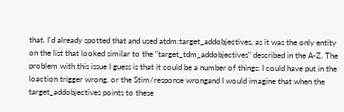that. I'd already spotted that and used atdm:target_addobjectives, as it was the only entity on the list that looked similar to the "target_tdm_addobjectives" described in the A-Z. The problem with this issue I guess is that it could be a number of things: I could have put in the loaction trigger wrong, or the Stim/response wrongand I would imagine that when the target_addobjectives points to these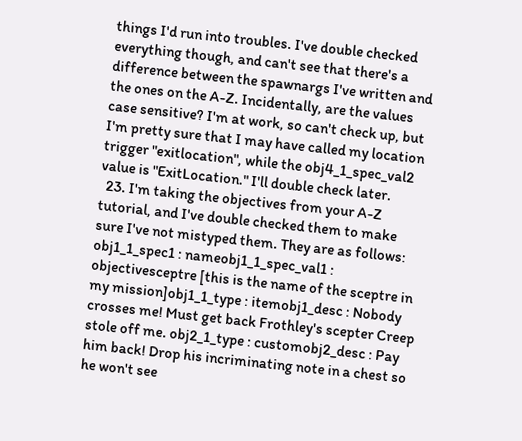things I'd run into troubles. I've double checked everything though, and can't see that there's a difference between the spawnargs I've written and the ones on the A-Z. Incidentally, are the values case sensitive? I'm at work, so can't check up, but I'm pretty sure that I may have called my location trigger "exitlocation", while the obj4_1_spec_val2 value is "ExitLocation." I'll double check later.
  23. I'm taking the objectives from your A-Z tutorial, and I've double checked them to make sure I've not mistyped them. They are as follows: obj1_1_spec1 : nameobj1_1_spec_val1 : objectivesceptre [this is the name of the sceptre in my mission]obj1_1_type : itemobj1_desc : Nobody crosses me! Must get back Frothley's scepter Creep stole off me. obj2_1_type : customobj2_desc : Pay him back! Drop his incriminating note in a chest so he won't see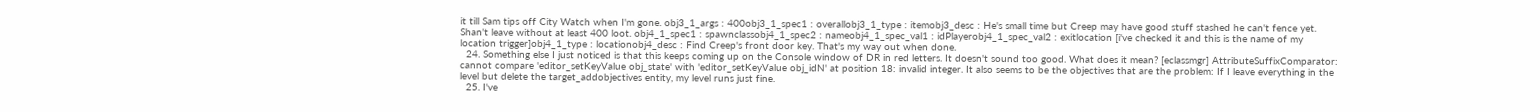it till Sam tips off City Watch when I'm gone. obj3_1_args : 400obj3_1_spec1 : overallobj3_1_type : itemobj3_desc : He's small time but Creep may have good stuff stashed he can't fence yet. Shan't leave without at least 400 loot. obj4_1_spec1 : spawnclassobj4_1_spec2 : nameobj4_1_spec_val1 : idPlayerobj4_1_spec_val2 : exitlocation [i've checked it and this is the name of my location trigger]obj4_1_type : locationobj4_desc : Find Creep's front door key. That's my way out when done.
  24. Something else I just noticed is that this keeps coming up on the Console window of DR in red letters. It doesn't sound too good. What does it mean? [eclassmgr] AttributeSuffixComparator: cannot compare 'editor_setKeyValue obj_state' with 'editor_setKeyValue obj_idN' at position 18: invalid integer. It also seems to be the objectives that are the problem: If I leave everything in the level but delete the target_addobjectives entity, my level runs just fine.
  25. I've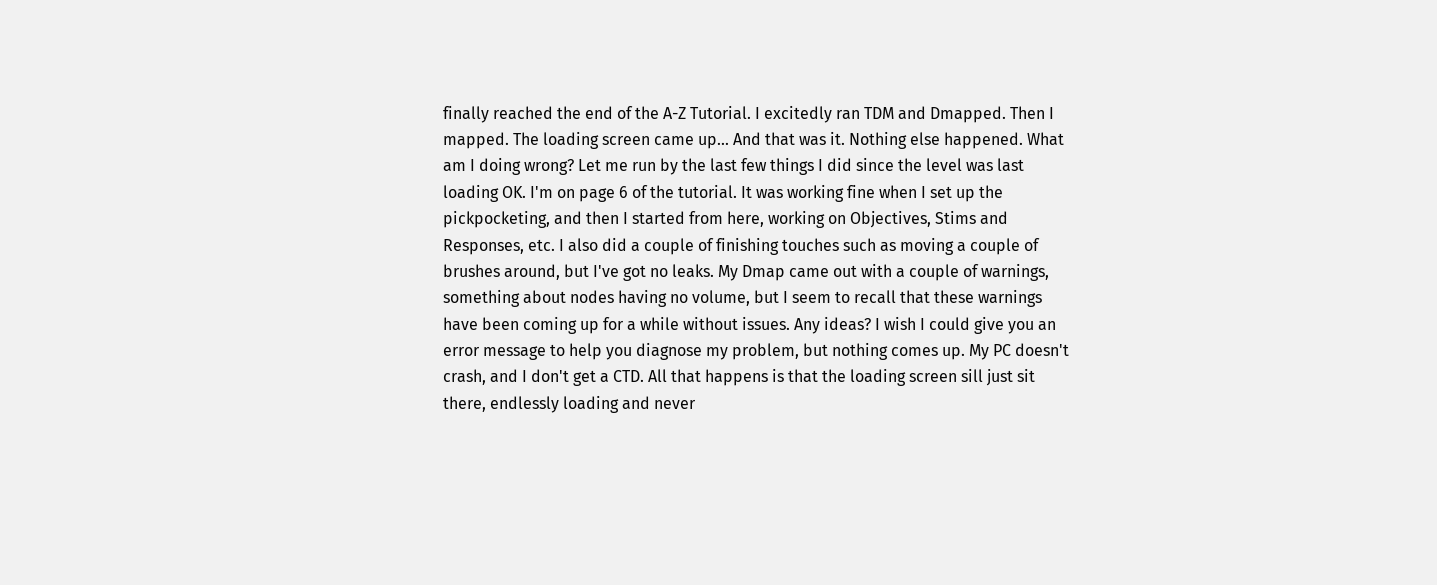finally reached the end of the A-Z Tutorial. I excitedly ran TDM and Dmapped. Then I mapped. The loading screen came up... And that was it. Nothing else happened. What am I doing wrong? Let me run by the last few things I did since the level was last loading OK. I'm on page 6 of the tutorial. It was working fine when I set up the pickpocketing, and then I started from here, working on Objectives, Stims and Responses, etc. I also did a couple of finishing touches such as moving a couple of brushes around, but I've got no leaks. My Dmap came out with a couple of warnings, something about nodes having no volume, but I seem to recall that these warnings have been coming up for a while without issues. Any ideas? I wish I could give you an error message to help you diagnose my problem, but nothing comes up. My PC doesn't crash, and I don't get a CTD. All that happens is that the loading screen sill just sit there, endlessly loading and never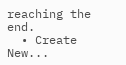reaching the end.
  • Create New...